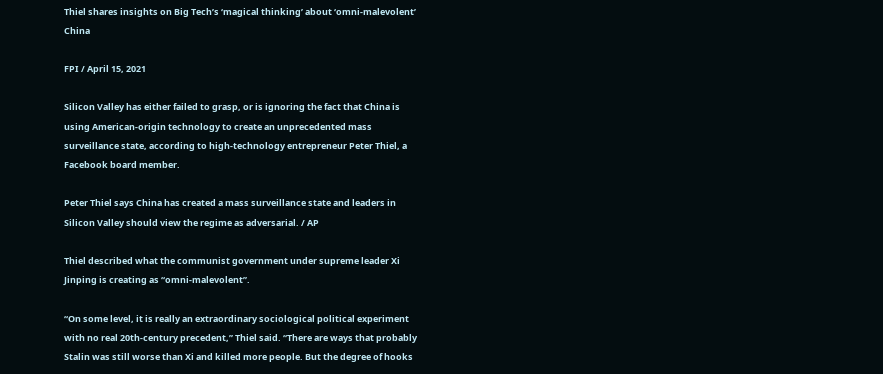Thiel shares insights on Big Tech’s ‘magical thinking’ about ‘omni-malevolent’ China

FPI / April 15, 2021

Silicon Valley has either failed to grasp, or is ignoring the fact that China is using American-origin technology to create an unprecedented mass surveillance state, according to high-technology entrepreneur Peter Thiel, a Facebook board member.

Peter Thiel says China has created a mass surveillance state and leaders in Silicon Valley should view the regime as adversarial. / AP

Thiel described what the communist government under supreme leader Xi Jinping is creating as “omni-malevolent”.

“On some level, it is really an extraordinary sociological political experiment with no real 20th-century precedent,” Thiel said. “There are ways that probably Stalin was still worse than Xi and killed more people. But the degree of hooks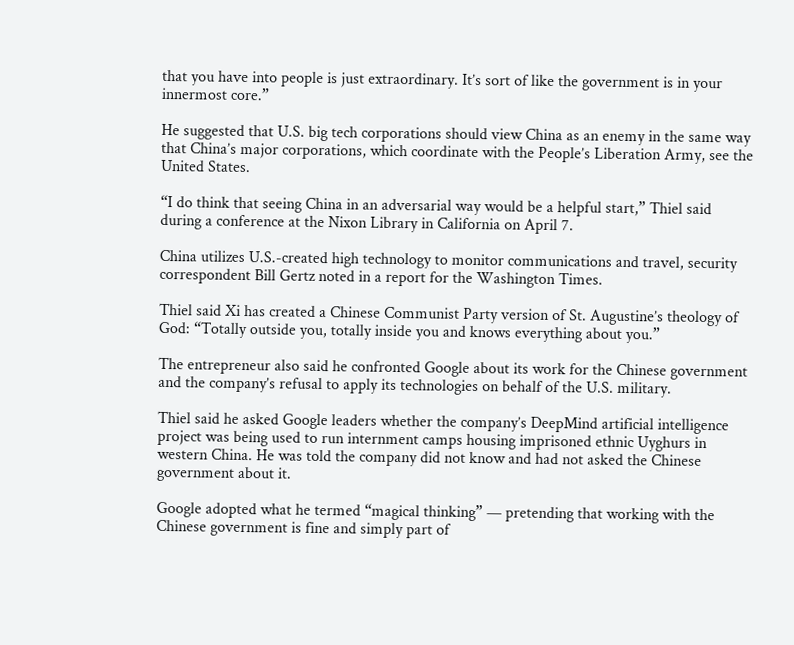that you have into people is just extraordinary. It’s sort of like the government is in your innermost core.”

He suggested that U.S. big tech corporations should view China as an enemy in the same way that China’s major corporations, which coordinate with the People’s Liberation Army, see the United States.

“I do think that seeing China in an adversarial way would be a helpful start,” Thiel said during a conference at the Nixon Library in California on April 7.

China utilizes U.S.-created high technology to monitor communications and travel, security correspondent Bill Gertz noted in a report for the Washington Times.

Thiel said Xi has created a Chinese Communist Party version of St. Augustine’s theology of God: “Totally outside you, totally inside you and knows everything about you.”

The entrepreneur also said he confronted Google about its work for the Chinese government and the company’s refusal to apply its technologies on behalf of the U.S. military.

Thiel said he asked Google leaders whether the company’s DeepMind artificial intelligence project was being used to run internment camps housing imprisoned ethnic Uyghurs in western China. He was told the company did not know and had not asked the Chinese government about it.

Google adopted what he termed “magical thinking” — pretending that working with the Chinese government is fine and simply part of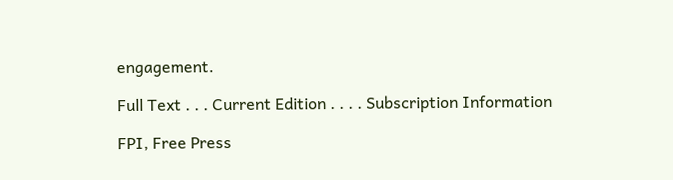engagement.

Full Text . . . Current Edition . . . . Subscription Information

FPI, Free Press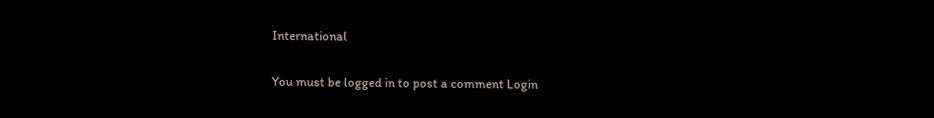International

You must be logged in to post a comment Login